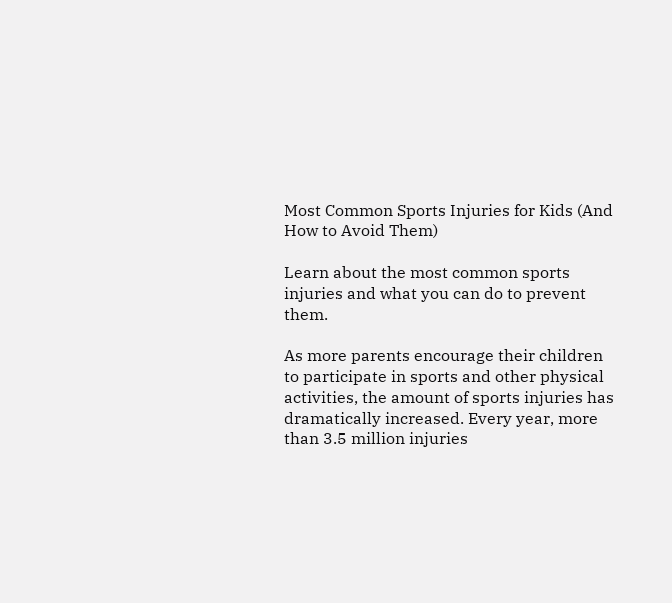Most Common Sports Injuries for Kids (And How to Avoid Them)

Learn about the most common sports injuries and what you can do to prevent them.

As more parents encourage their children to participate in sports and other physical activities, the amount of sports injuries has dramatically increased. Every year, more than 3.5 million injuries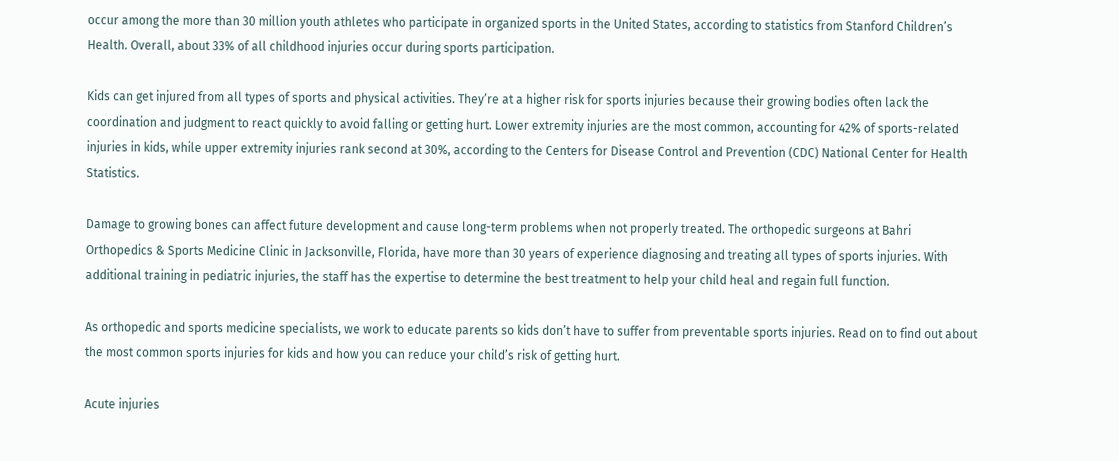occur among the more than 30 million youth athletes who participate in organized sports in the United States, according to statistics from Stanford Children’s Health. Overall, about 33% of all childhood injuries occur during sports participation.

Kids can get injured from all types of sports and physical activities. They’re at a higher risk for sports injuries because their growing bodies often lack the coordination and judgment to react quickly to avoid falling or getting hurt. Lower extremity injuries are the most common, accounting for 42% of sports-related injuries in kids, while upper extremity injuries rank second at 30%, according to the Centers for Disease Control and Prevention (CDC) National Center for Health Statistics.

Damage to growing bones can affect future development and cause long-term problems when not properly treated. The orthopedic surgeons at Bahri Orthopedics & Sports Medicine Clinic in Jacksonville, Florida, have more than 30 years of experience diagnosing and treating all types of sports injuries. With additional training in pediatric injuries, the staff has the expertise to determine the best treatment to help your child heal and regain full function.

As orthopedic and sports medicine specialists, we work to educate parents so kids don’t have to suffer from preventable sports injuries. Read on to find out about the most common sports injuries for kids and how you can reduce your child’s risk of getting hurt.

Acute injuries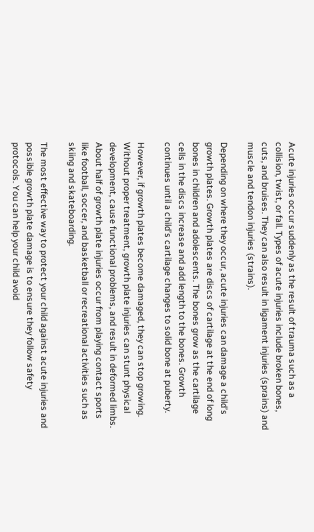Acute injuries occur suddenly as the result of trauma such as a collision, twist, or fall. Types of acute injuries include broken bones, cuts, and bruises. They can also result in ligament injuries (sprains) and muscle and tendon injuries (strains).

Depending on where they occur, acute injuries can damage a child’s growth plates. Growth plates are discs of cartilage at the end of long bones in children and adolescents. The bones grow as the cartilage cells in the discs increase and add length to the bones. Growth continues until a child’s cartilage changes to solid bone at puberty.

However, if growth plates become damaged, they can stop growing. Without proper treatment, growth plate injuries can stunt physical development, cause functional problems, and result in deformed limbs. About half of growth plate injuries occur from playing contact sports like football, soccer, and basketball or recreational activities such as skiing and skateboarding.

The most effective way to protect your child against acute injuries and possible growth plate damage is to ensure they follow safety protocols. You can help your child avoid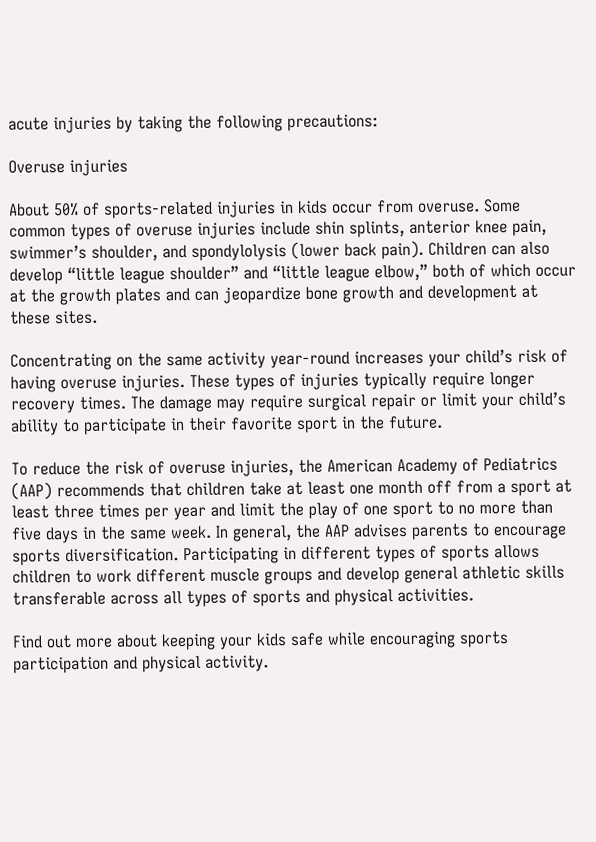acute injuries by taking the following precautions:

Overuse injuries

About 50% of sports-related injuries in kids occur from overuse. Some common types of overuse injuries include shin splints, anterior knee pain, swimmer’s shoulder, and spondylolysis (lower back pain). Children can also develop “little league shoulder” and “little league elbow,” both of which occur at the growth plates and can jeopardize bone growth and development at these sites.

Concentrating on the same activity year-round increases your child’s risk of having overuse injuries. These types of injuries typically require longer recovery times. The damage may require surgical repair or limit your child’s ability to participate in their favorite sport in the future.

To reduce the risk of overuse injuries, the American Academy of Pediatrics (AAP) recommends that children take at least one month off from a sport at least three times per year and limit the play of one sport to no more than five days in the same week. In general, the AAP advises parents to encourage sports diversification. Participating in different types of sports allows children to work different muscle groups and develop general athletic skills transferable across all types of sports and physical activities.

Find out more about keeping your kids safe while encouraging sports participation and physical activity.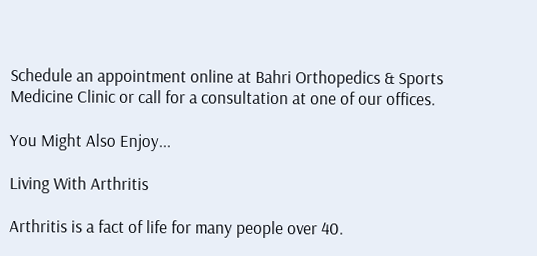Schedule an appointment online at Bahri Orthopedics & Sports Medicine Clinic or call for a consultation at one of our offices.

You Might Also Enjoy...

Living With Arthritis

Arthritis is a fact of life for many people over 40.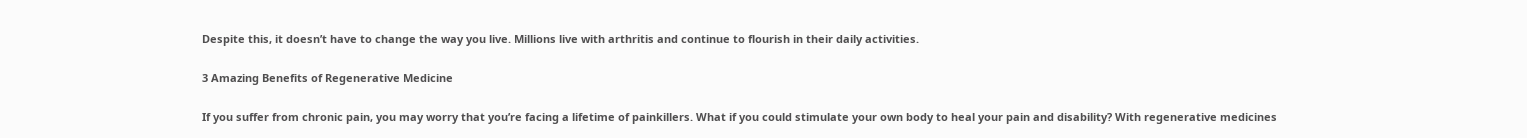Despite this, it doesn’t have to change the way you live. Millions live with arthritis and continue to flourish in their daily activities.

3 Amazing Benefits of Regenerative Medicine

If you suffer from chronic pain, you may worry that you’re facing a lifetime of painkillers. What if you could stimulate your own body to heal your pain and disability? With regenerative medicines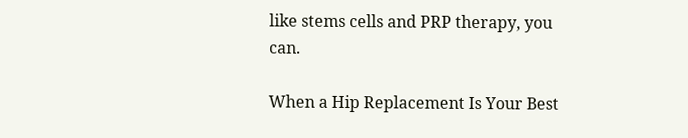like stems cells and PRP therapy, you can.

When a Hip Replacement Is Your Best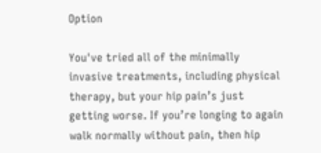Option

You've tried all of the minimally invasive treatments, including physical therapy, but your hip pain’s just getting worse. If you’re longing to again walk normally without pain, then hip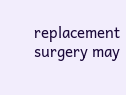replacement surgery may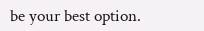be your best option.